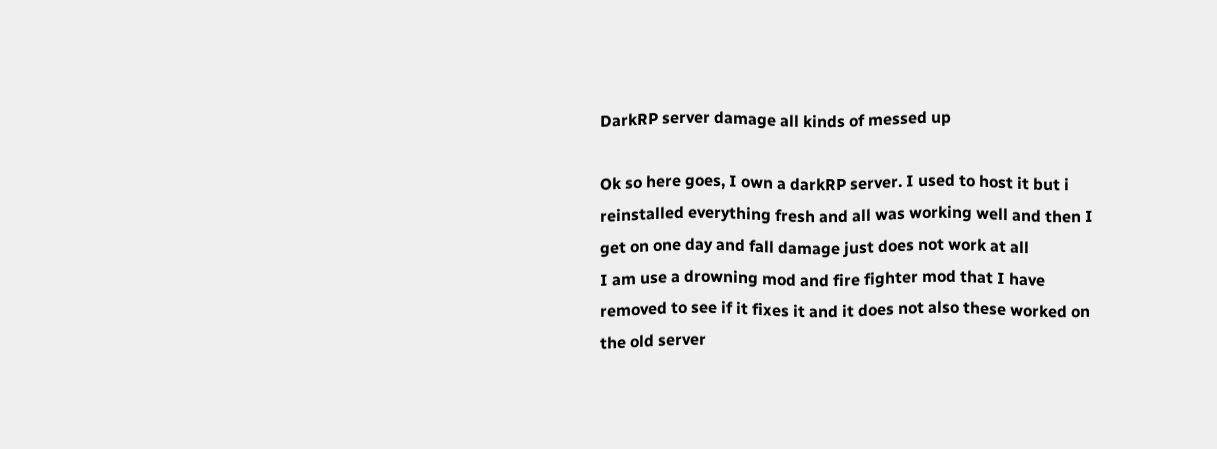DarkRP server damage all kinds of messed up

Ok so here goes, I own a darkRP server. I used to host it but i reinstalled everything fresh and all was working well and then I get on one day and fall damage just does not work at all
I am use a drowning mod and fire fighter mod that I have removed to see if it fixes it and it does not also these worked on the old server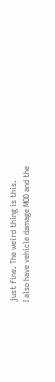just fine. The weird thing is this.
I also have vehicle damage MOD and the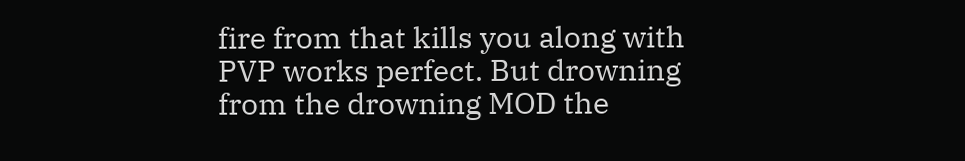fire from that kills you along with PVP works perfect. But drowning from the drowning MOD the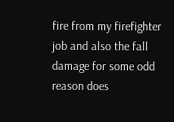fire from my firefighter job and also the fall damage for some odd reason does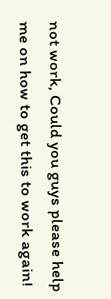not work, Could you guys please help me on how to get this to work again!